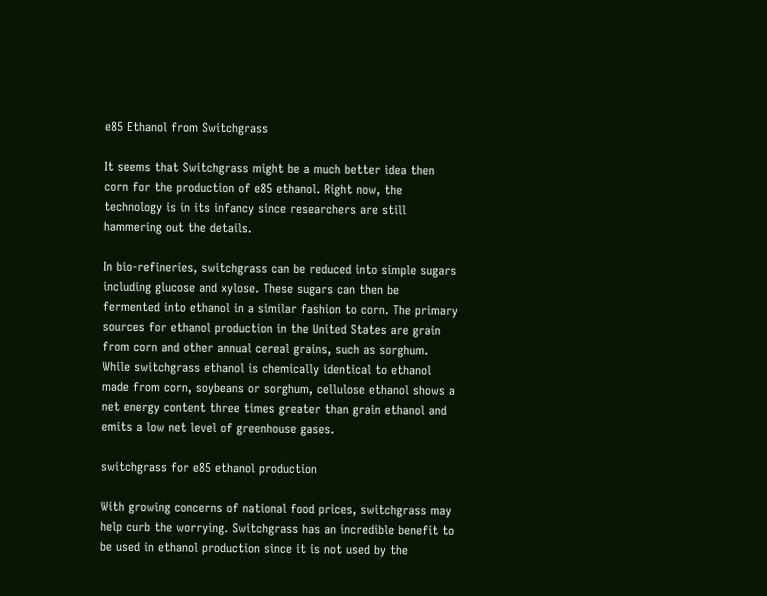e85 Ethanol from Switchgrass

It seems that Switchgrass might be a much better idea then corn for the production of e85 ethanol. Right now, the technology is in its infancy since researchers are still hammering out the details.

In bio-refineries, switchgrass can be reduced into simple sugars including glucose and xylose. These sugars can then be fermented into ethanol in a similar fashion to corn. The primary sources for ethanol production in the United States are grain from corn and other annual cereal grains, such as sorghum. While switchgrass ethanol is chemically identical to ethanol made from corn, soybeans or sorghum, cellulose ethanol shows a net energy content three times greater than grain ethanol and emits a low net level of greenhouse gases.

switchgrass for e85 ethanol production

With growing concerns of national food prices, switchgrass may help curb the worrying. Switchgrass has an incredible benefit to be used in ethanol production since it is not used by the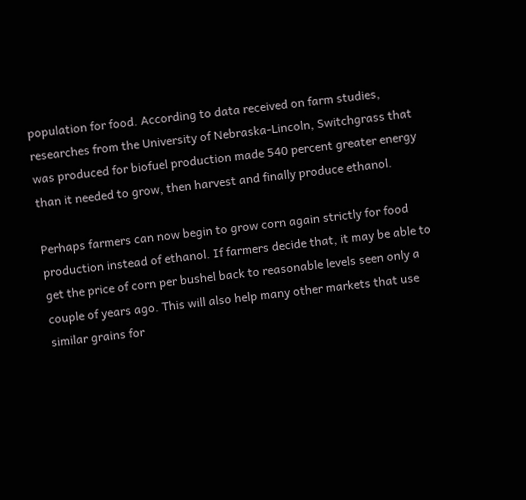population for food. According to data received on farm studies, researches from the University of Nebraska-Lincoln, Switchgrass that was produced for biofuel production made 540 percent greater energy than it needed to grow, then harvest and finally produce ethanol.

Perhaps farmers can now begin to grow corn again strictly for food production instead of ethanol. If farmers decide that, it may be able to get the price of corn per bushel back to reasonable levels seen only a couple of years ago. This will also help many other markets that use similar grains for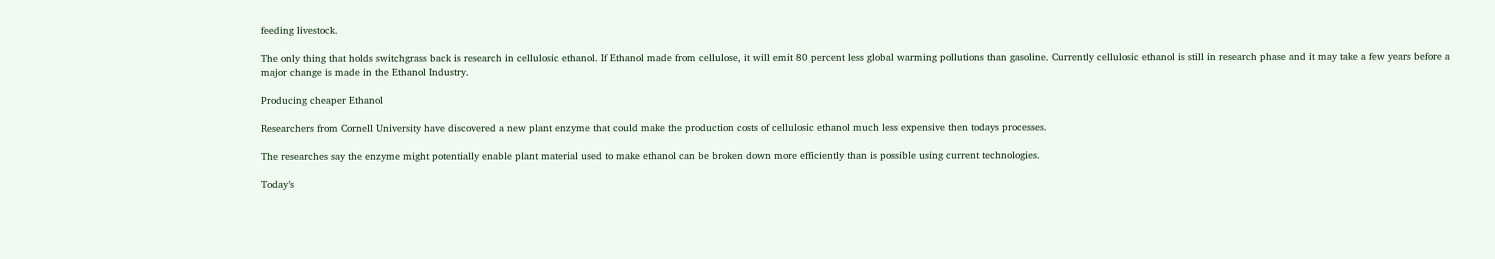feeding livestock.

The only thing that holds switchgrass back is research in cellulosic ethanol. If Ethanol made from cellulose, it will emit 80 percent less global warming pollutions than gasoline. Currently cellulosic ethanol is still in research phase and it may take a few years before a major change is made in the Ethanol Industry.

Producing cheaper Ethanol

Researchers from Cornell University have discovered a new plant enzyme that could make the production costs of cellulosic ethanol much less expensive then todays processes.

The researches say the enzyme might potentially enable plant material used to make ethanol can be broken down more efficiently than is possible using current technologies.

Today’s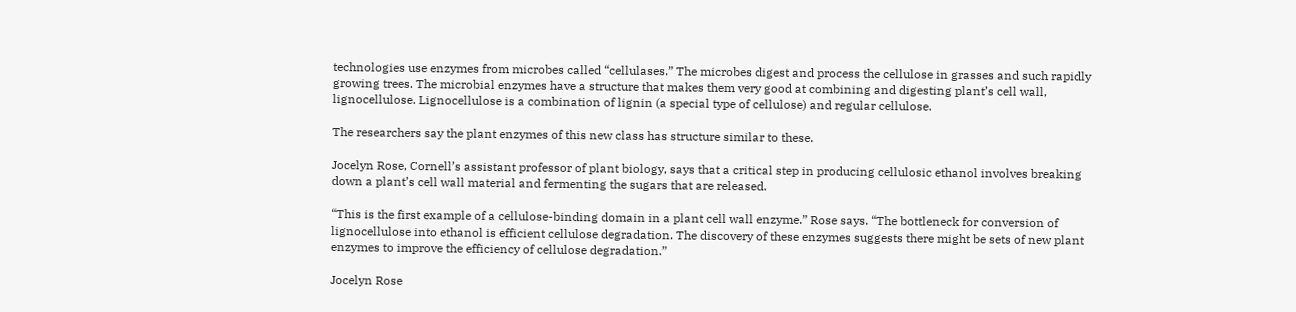technologies use enzymes from microbes called “cellulases.” The microbes digest and process the cellulose in grasses and such rapidly growing trees. The microbial enzymes have a structure that makes them very good at combining and digesting plant’s cell wall, lignocellulose. Lignocellulose is a combination of lignin (a special type of cellulose) and regular cellulose.

The researchers say the plant enzymes of this new class has structure similar to these.

Jocelyn Rose, Cornell’s assistant professor of plant biology, says that a critical step in producing cellulosic ethanol involves breaking down a plant’s cell wall material and fermenting the sugars that are released.

“This is the first example of a cellulose-binding domain in a plant cell wall enzyme.” Rose says. “The bottleneck for conversion of lignocellulose into ethanol is efficient cellulose degradation. The discovery of these enzymes suggests there might be sets of new plant enzymes to improve the efficiency of cellulose degradation.”

Jocelyn Rose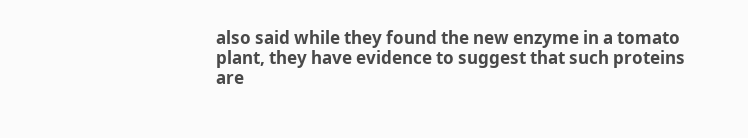also said while they found the new enzyme in a tomato plant, they have evidence to suggest that such proteins are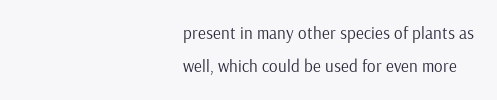present in many other species of plants as well, which could be used for even more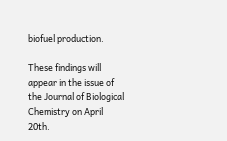biofuel production.

These findings will appear in the issue of the Journal of Biological Chemistry on April 20th.